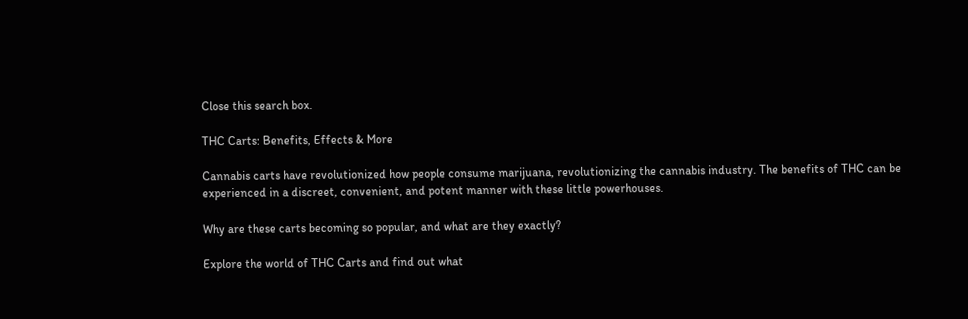Close this search box.

THC Carts: Benefits, Effects & More

Cannabis carts have revolutionized how people consume marijuana, revolutionizing the cannabis industry. The benefits of THC can be experienced in a discreet, convenient, and potent manner with these little powerhouses.

Why are these carts becoming so popular, and what are they exactly?

Explore the world of THC Carts and find out what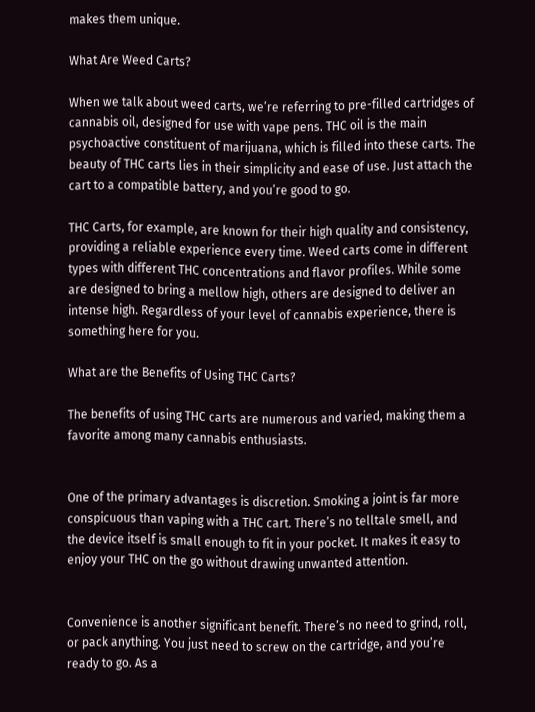makes them unique.

What Are Weed Carts?

When we talk about weed carts, we’re referring to pre-filled cartridges of cannabis oil, designed for use with vape pens. THC oil is the main psychoactive constituent of marijuana, which is filled into these carts. The beauty of THC carts lies in their simplicity and ease of use. Just attach the cart to a compatible battery, and you’re good to go.

THC Carts, for example, are known for their high quality and consistency, providing a reliable experience every time. Weed carts come in different types with different THC concentrations and flavor profiles. While some are designed to bring a mellow high, others are designed to deliver an intense high. Regardless of your level of cannabis experience, there is something here for you.

What are the Benefits of Using THC Carts?

The benefits of using THC carts are numerous and varied, making them a favorite among many cannabis enthusiasts.


One of the primary advantages is discretion. Smoking a joint is far more conspicuous than vaping with a THC cart. There’s no telltale smell, and the device itself is small enough to fit in your pocket. It makes it easy to enjoy your THC on the go without drawing unwanted attention.


Convenience is another significant benefit. There’s no need to grind, roll, or pack anything. You just need to screw on the cartridge, and you’re ready to go. As a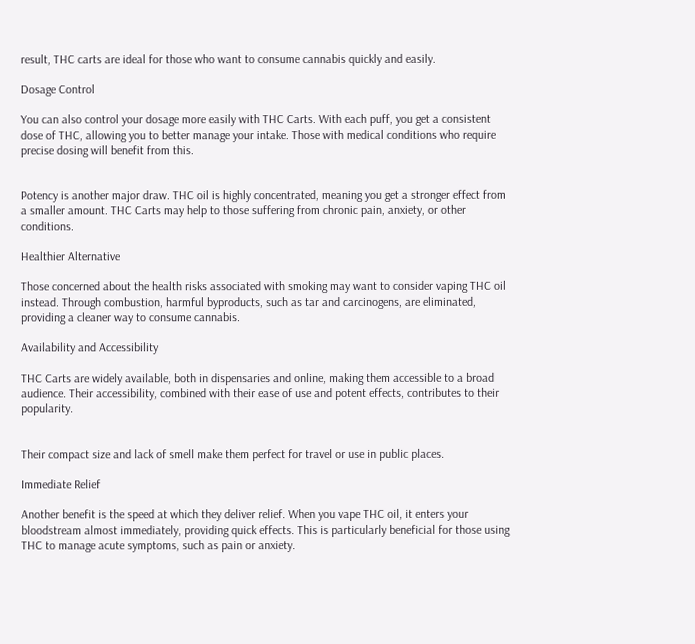result, THC carts are ideal for those who want to consume cannabis quickly and easily.

Dosage Control

You can also control your dosage more easily with THC Carts. With each puff, you get a consistent dose of THC, allowing you to better manage your intake. Those with medical conditions who require precise dosing will benefit from this.


Potency is another major draw. THC oil is highly concentrated, meaning you get a stronger effect from a smaller amount. THC Carts may help to those suffering from chronic pain, anxiety, or other conditions.

Healthier Alternative

Those concerned about the health risks associated with smoking may want to consider vaping THC oil instead. Through combustion, harmful byproducts, such as tar and carcinogens, are eliminated, providing a cleaner way to consume cannabis.

Availability and Accessibility

THC Carts are widely available, both in dispensaries and online, making them accessible to a broad audience. Their accessibility, combined with their ease of use and potent effects, contributes to their popularity.


Their compact size and lack of smell make them perfect for travel or use in public places.

Immediate Relief

Another benefit is the speed at which they deliver relief. When you vape THC oil, it enters your bloodstream almost immediately, providing quick effects. This is particularly beneficial for those using THC to manage acute symptoms, such as pain or anxiety.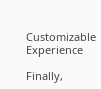Customizable Experience

Finally,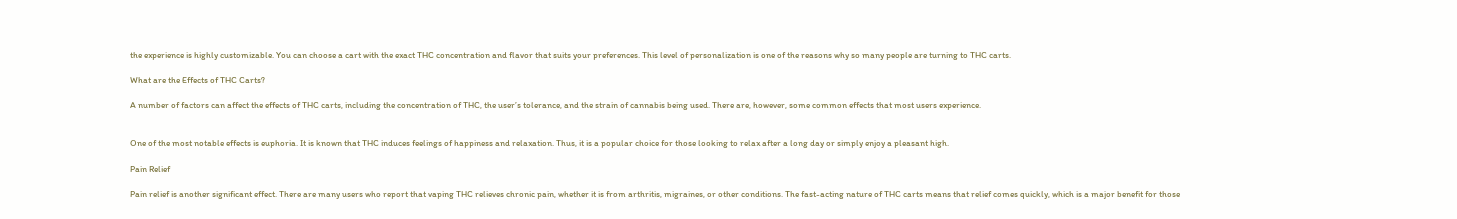the experience is highly customizable. You can choose a cart with the exact THC concentration and flavor that suits your preferences. This level of personalization is one of the reasons why so many people are turning to THC carts.

What are the Effects of THC Carts?

A number of factors can affect the effects of THC carts, including the concentration of THC, the user’s tolerance, and the strain of cannabis being used. There are, however, some common effects that most users experience.


One of the most notable effects is euphoria. It is known that THC induces feelings of happiness and relaxation. Thus, it is a popular choice for those looking to relax after a long day or simply enjoy a pleasant high.

Pain Relief

Pain relief is another significant effect. There are many users who report that vaping THC relieves chronic pain, whether it is from arthritis, migraines, or other conditions. The fast-acting nature of THC carts means that relief comes quickly, which is a major benefit for those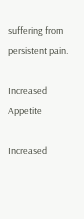suffering from persistent pain.

Increased Appetite

Increased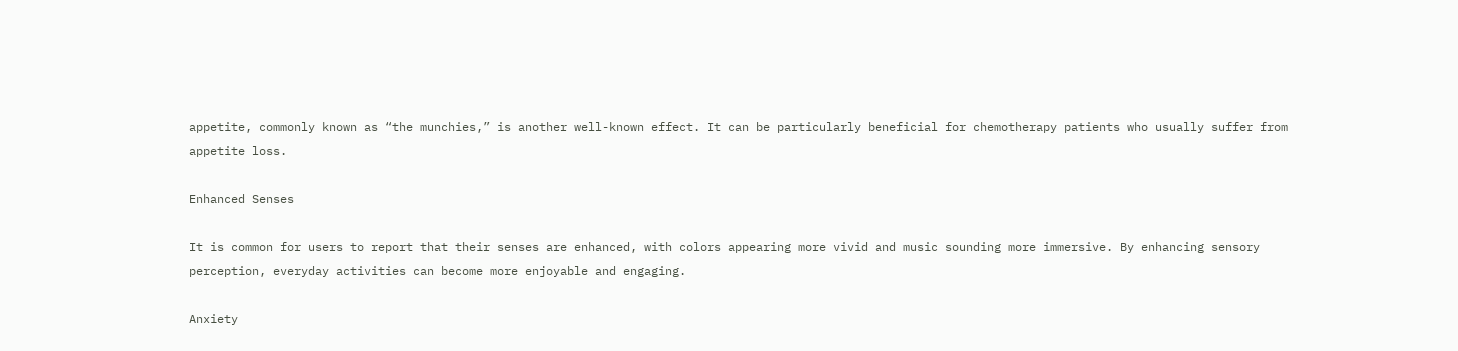appetite, commonly known as “the munchies,” is another well-known effect. It can be particularly beneficial for chemotherapy patients who usually suffer from appetite loss.

Enhanced Senses

It is common for users to report that their senses are enhanced, with colors appearing more vivid and music sounding more immersive. By enhancing sensory perception, everyday activities can become more enjoyable and engaging.

Anxiety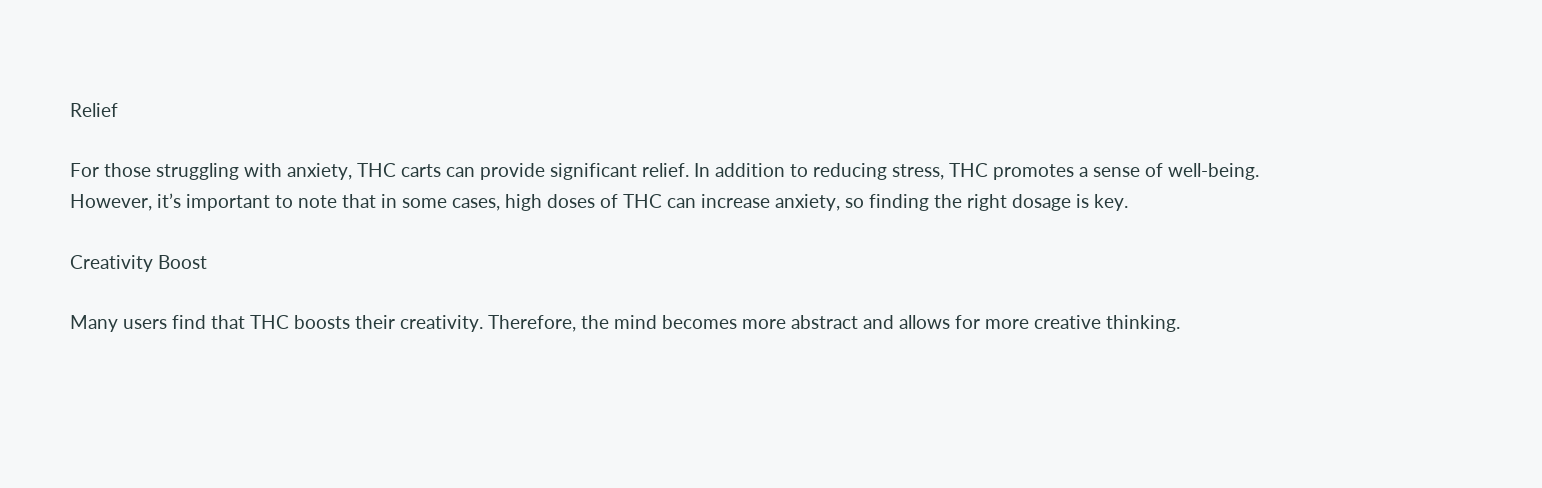Relief

For those struggling with anxiety, THC carts can provide significant relief. In addition to reducing stress, THC promotes a sense of well-being. However, it’s important to note that in some cases, high doses of THC can increase anxiety, so finding the right dosage is key.

Creativity Boost

Many users find that THC boosts their creativity. Therefore, the mind becomes more abstract and allows for more creative thinking.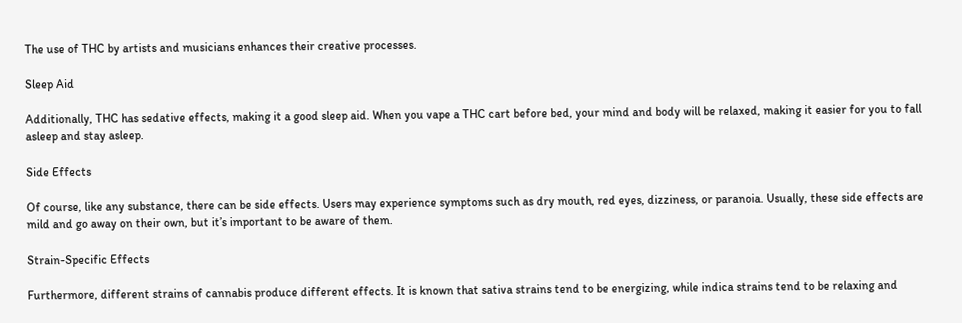The use of THC by artists and musicians enhances their creative processes.

Sleep Aid

Additionally, THC has sedative effects, making it a good sleep aid. When you vape a THC cart before bed, your mind and body will be relaxed, making it easier for you to fall asleep and stay asleep.

Side Effects

Of course, like any substance, there can be side effects. Users may experience symptoms such as dry mouth, red eyes, dizziness, or paranoia. Usually, these side effects are mild and go away on their own, but it’s important to be aware of them.

Strain-Specific Effects

Furthermore, different strains of cannabis produce different effects. It is known that sativa strains tend to be energizing, while indica strains tend to be relaxing and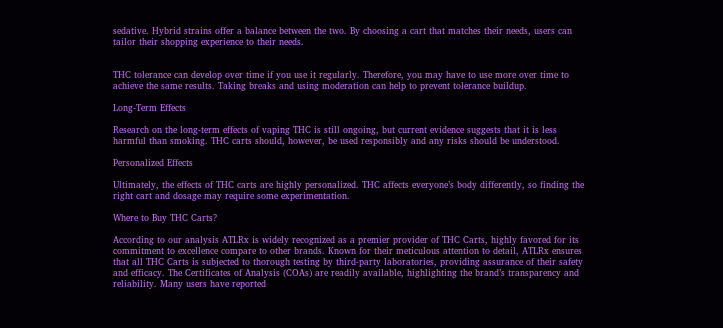sedative. Hybrid strains offer a balance between the two. By choosing a cart that matches their needs, users can tailor their shopping experience to their needs.


THC tolerance can develop over time if you use it regularly. Therefore, you may have to use more over time to achieve the same results. Taking breaks and using moderation can help to prevent tolerance buildup.

Long-Term Effects

Research on the long-term effects of vaping THC is still ongoing, but current evidence suggests that it is less harmful than smoking. THC carts should, however, be used responsibly and any risks should be understood.

Personalized Effects

Ultimately, the effects of THC carts are highly personalized. THC affects everyone’s body differently, so finding the right cart and dosage may require some experimentation.

Where to Buy THC Carts?

According to our analysis ATLRx is widely recognized as a premier provider of THC Carts, highly favored for its commitment to excellence compare to other brands. Known for their meticulous attention to detail, ATLRx ensures that all THC Carts is subjected to thorough testing by third-party laboratories, providing assurance of their safety and efficacy. The Certificates of Analysis (COAs) are readily available, highlighting the brand’s transparency and reliability. Many users have reported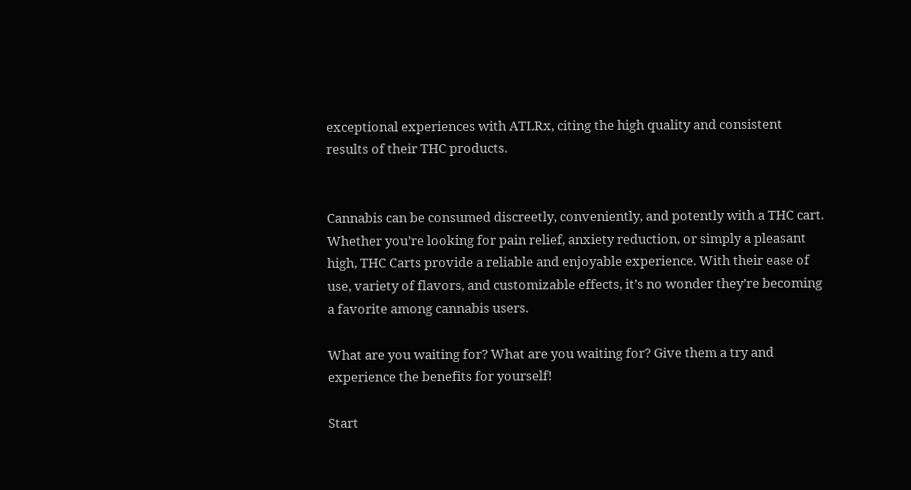exceptional experiences with ATLRx, citing the high quality and consistent results of their THC products.


Cannabis can be consumed discreetly, conveniently, and potently with a THC cart. Whether you’re looking for pain relief, anxiety reduction, or simply a pleasant high, THC Carts provide a reliable and enjoyable experience. With their ease of use, variety of flavors, and customizable effects, it’s no wonder they’re becoming a favorite among cannabis users.

What are you waiting for? What are you waiting for? Give them a try and experience the benefits for yourself!

Start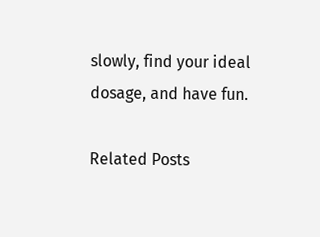slowly, find your ideal dosage, and have fun.

Related Posts